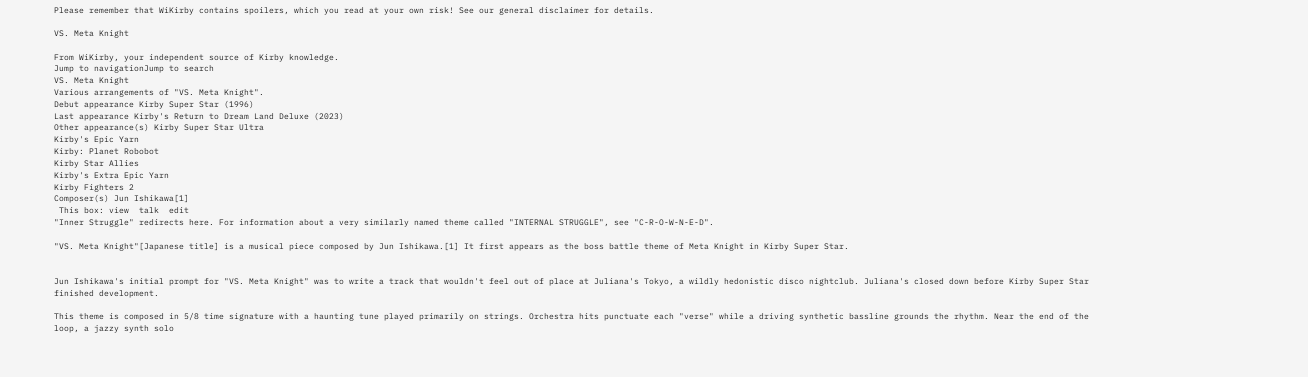Please remember that WiKirby contains spoilers, which you read at your own risk! See our general disclaimer for details.

VS. Meta Knight

From WiKirby, your independent source of Kirby knowledge.
Jump to navigationJump to search
VS. Meta Knight
Various arrangements of "VS. Meta Knight".
Debut appearance Kirby Super Star (1996)
Last appearance Kirby's Return to Dream Land Deluxe (2023)
Other appearance(s) Kirby Super Star Ultra
Kirby's Epic Yarn
Kirby: Planet Robobot
Kirby Star Allies
Kirby's Extra Epic Yarn
Kirby Fighters 2
Composer(s) Jun Ishikawa[1]
 This box: view  talk  edit
"Inner Struggle" redirects here. For information about a very similarly named theme called "INTERNAL STRUGGLE", see "C-R-O-W-N-E-D".

"VS. Meta Knight"[Japanese title] is a musical piece composed by Jun Ishikawa.[1] It first appears as the boss battle theme of Meta Knight in Kirby Super Star.


Jun Ishikawa's initial prompt for "VS. Meta Knight" was to write a track that wouldn't feel out of place at Juliana's Tokyo, a wildly hedonistic disco nightclub. Juliana's closed down before Kirby Super Star finished development.

This theme is composed in 5/8 time signature with a haunting tune played primarily on strings. Orchestra hits punctuate each "verse" while a driving synthetic bassline grounds the rhythm. Near the end of the loop, a jazzy synth solo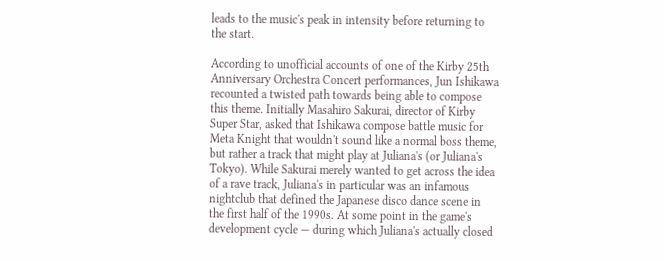leads to the music's peak in intensity before returning to the start.

According to unofficial accounts of one of the Kirby 25th Anniversary Orchestra Concert performances, Jun Ishikawa recounted a twisted path towards being able to compose this theme. Initially Masahiro Sakurai, director of Kirby Super Star, asked that Ishikawa compose battle music for Meta Knight that wouldn't sound like a normal boss theme, but rather a track that might play at Juliana's (or Juliana's Tokyo). While Sakurai merely wanted to get across the idea of a rave track, Juliana's in particular was an infamous nightclub that defined the Japanese disco dance scene in the first half of the 1990s. At some point in the game's development cycle — during which Juliana's actually closed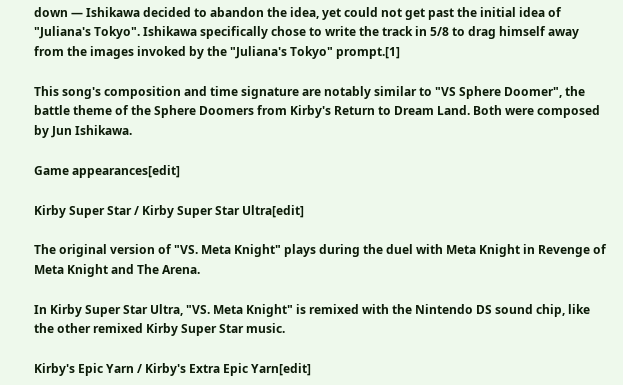down — Ishikawa decided to abandon the idea, yet could not get past the initial idea of "Juliana's Tokyo". Ishikawa specifically chose to write the track in 5/8 to drag himself away from the images invoked by the "Juliana's Tokyo" prompt.[1]

This song's composition and time signature are notably similar to "VS Sphere Doomer", the battle theme of the Sphere Doomers from Kirby's Return to Dream Land. Both were composed by Jun Ishikawa.

Game appearances[edit]

Kirby Super Star / Kirby Super Star Ultra[edit]

The original version of "VS. Meta Knight" plays during the duel with Meta Knight in Revenge of Meta Knight and The Arena.

In Kirby Super Star Ultra, "VS. Meta Knight" is remixed with the Nintendo DS sound chip, like the other remixed Kirby Super Star music.

Kirby's Epic Yarn / Kirby's Extra Epic Yarn[edit]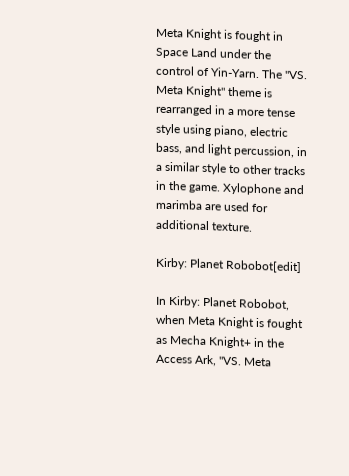Meta Knight is fought in Space Land under the control of Yin-Yarn. The "VS. Meta Knight" theme is rearranged in a more tense style using piano, electric bass, and light percussion, in a similar style to other tracks in the game. Xylophone and marimba are used for additional texture.

Kirby: Planet Robobot[edit]

In Kirby: Planet Robobot, when Meta Knight is fought as Mecha Knight+ in the Access Ark, "VS. Meta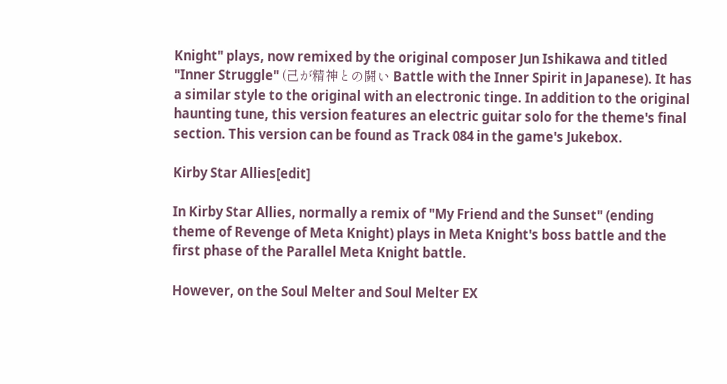Knight" plays, now remixed by the original composer Jun Ishikawa and titled "Inner Struggle" (己が精神との闘い Battle with the Inner Spirit in Japanese). It has a similar style to the original with an electronic tinge. In addition to the original haunting tune, this version features an electric guitar solo for the theme's final section. This version can be found as Track 084 in the game's Jukebox.

Kirby Star Allies[edit]

In Kirby Star Allies, normally a remix of "My Friend and the Sunset" (ending theme of Revenge of Meta Knight) plays in Meta Knight's boss battle and the first phase of the Parallel Meta Knight battle.

However, on the Soul Melter and Soul Melter EX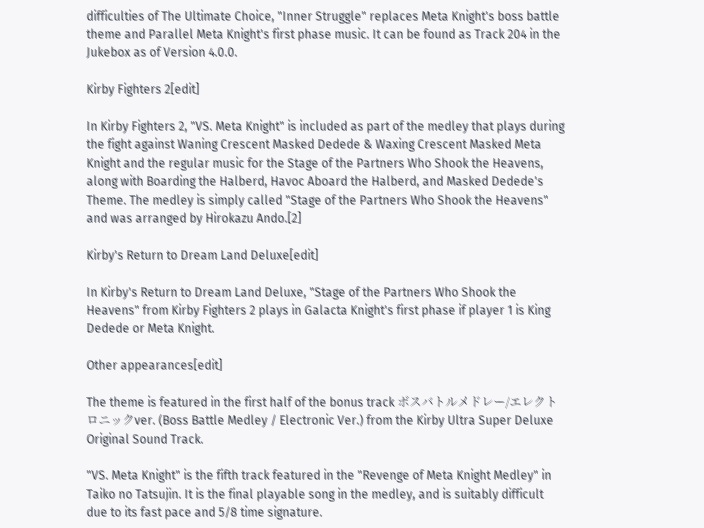difficulties of The Ultimate Choice, "Inner Struggle" replaces Meta Knight's boss battle theme and Parallel Meta Knight's first phase music. It can be found as Track 204 in the Jukebox as of Version 4.0.0.

Kirby Fighters 2[edit]

In Kirby Fighters 2, "VS. Meta Knight" is included as part of the medley that plays during the fight against Waning Crescent Masked Dedede & Waxing Crescent Masked Meta Knight and the regular music for the Stage of the Partners Who Shook the Heavens, along with Boarding the Halberd, Havoc Aboard the Halberd, and Masked Dedede's Theme. The medley is simply called "Stage of the Partners Who Shook the Heavens" and was arranged by Hirokazu Ando.[2]

Kirby's Return to Dream Land Deluxe[edit]

In Kirby's Return to Dream Land Deluxe, "Stage of the Partners Who Shook the Heavens" from Kirby Fighters 2 plays in Galacta Knight's first phase if player 1 is King Dedede or Meta Knight.

Other appearances[edit]

The theme is featured in the first half of the bonus track ボスバトルメドレー/エレクトロニックver. (Boss Battle Medley / Electronic Ver.) from the Kirby Ultra Super Deluxe Original Sound Track.

"VS. Meta Knight" is the fifth track featured in the "Revenge of Meta Knight Medley" in Taiko no Tatsujin. It is the final playable song in the medley, and is suitably difficult due to its fast pace and 5/8 time signature.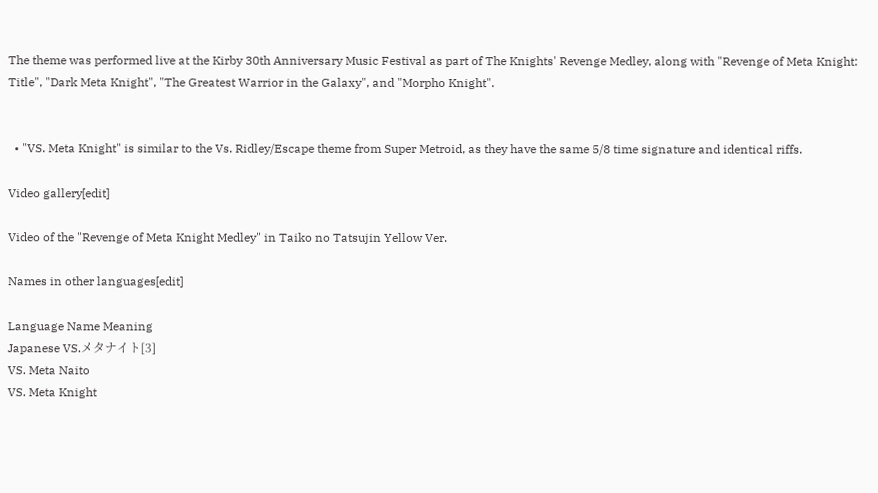The theme was performed live at the Kirby 30th Anniversary Music Festival as part of The Knights' Revenge Medley, along with "Revenge of Meta Knight: Title", "Dark Meta Knight", "The Greatest Warrior in the Galaxy", and "Morpho Knight".


  • "VS. Meta Knight" is similar to the Vs. Ridley/Escape theme from Super Metroid, as they have the same 5/8 time signature and identical riffs.

Video gallery[edit]

Video of the "Revenge of Meta Knight Medley" in Taiko no Tatsujin Yellow Ver.

Names in other languages[edit]

Language Name Meaning
Japanese VS.メタナイト[3]
VS. Meta Naito
VS. Meta Knight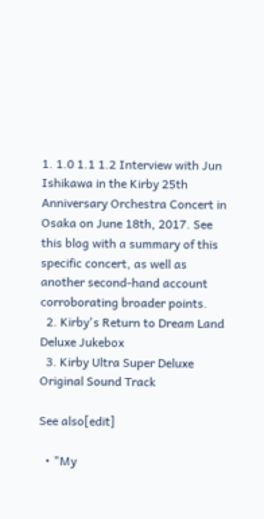1. 1.0 1.1 1.2 Interview with Jun Ishikawa in the Kirby 25th Anniversary Orchestra Concert in Osaka on June 18th, 2017. See this blog with a summary of this specific concert, as well as another second-hand account corroborating broader points.
  2. Kirby's Return to Dream Land Deluxe Jukebox
  3. Kirby Ultra Super Deluxe Original Sound Track

See also[edit]

  • "My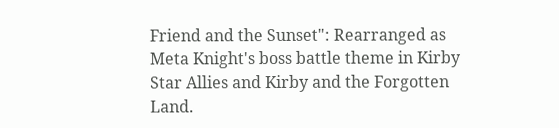Friend and the Sunset": Rearranged as Meta Knight's boss battle theme in Kirby Star Allies and Kirby and the Forgotten Land.